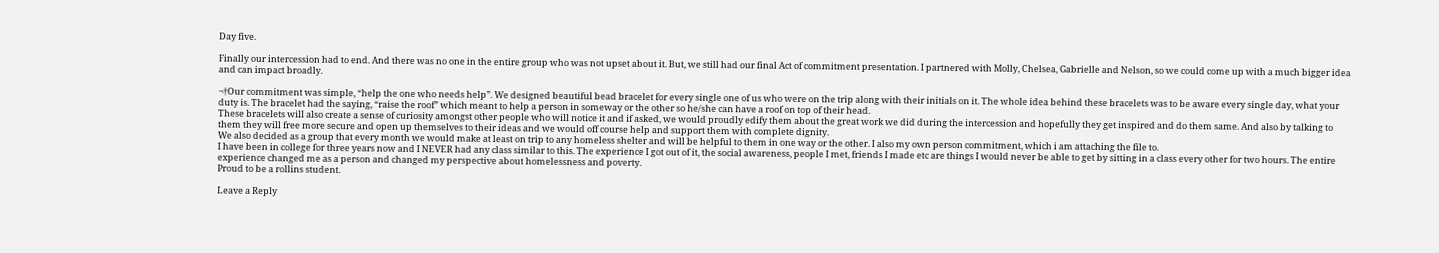Day five.

Finally our intercession had to end. And there was no one in the entire group who was not upset about it. But, we still had our final Act of commitment presentation. I partnered with Molly, Chelsea, Gabrielle and Nelson, so we could come up with a much bigger idea and can impact broadly.

¬†Our commitment was simple, “help the one who needs help”. We designed beautiful bead bracelet for every single one of us who were on the trip along with their initials on it. The whole idea behind these bracelets was to be aware every single day, what your duty is. The bracelet had the saying, “raise the roof” which meant to help a person in someway or the other so he/she can have a roof on top of their head.
These bracelets will also create a sense of curiosity amongst other people who will notice it and if asked, we would proudly edify them about the great work we did during the intercession and hopefully they get inspired and do them same. And also by talking to them they will free more secure and open up themselves to their ideas and we would off course help and support them with complete dignity.
We also decided as a group that every month we would make at least on trip to any homeless shelter and will be helpful to them in one way or the other. I also my own person commitment, which i am attaching the file to.
I have been in college for three years now and I NEVER had any class similar to this. The experience I got out of it, the social awareness, people I met, friends I made etc are things I would never be able to get by sitting in a class every other for two hours. The entire experience changed me as a person and changed my perspective about homelessness and poverty.
Proud to be a rollins student.

Leave a Reply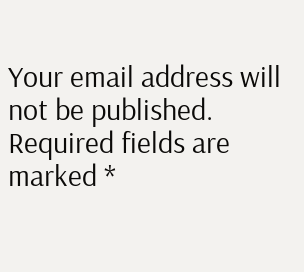Your email address will not be published. Required fields are marked *